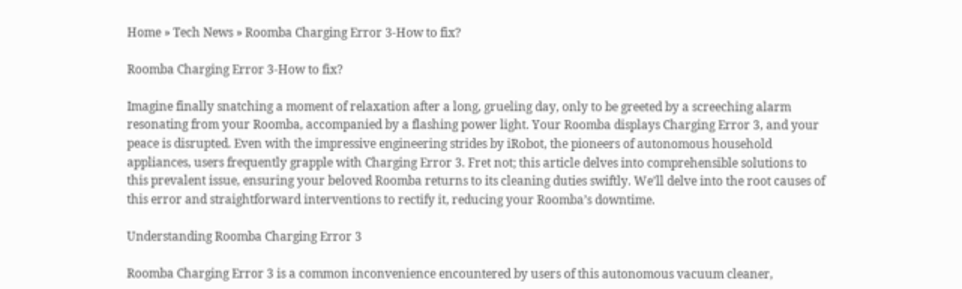Home » Tech News » Roomba Charging Error 3-How to fix?

Roomba Charging Error 3-How to fix?

Imagine finally snatching a moment of relaxation after a long, grueling day, only to be greeted by a screeching alarm resonating from your Roomba, accompanied by a flashing power light. Your Roomba displays Charging Error 3, and your peace is disrupted. Even with the impressive engineering strides by iRobot, the pioneers of autonomous household appliances, users frequently grapple with Charging Error 3. Fret not; this article delves into comprehensible solutions to this prevalent issue, ensuring your beloved Roomba returns to its cleaning duties swiftly. We’ll delve into the root causes of this error and straightforward interventions to rectify it, reducing your Roomba’s downtime.

Understanding Roomba Charging Error 3

Roomba Charging Error 3 is a common inconvenience encountered by users of this autonomous vacuum cleaner,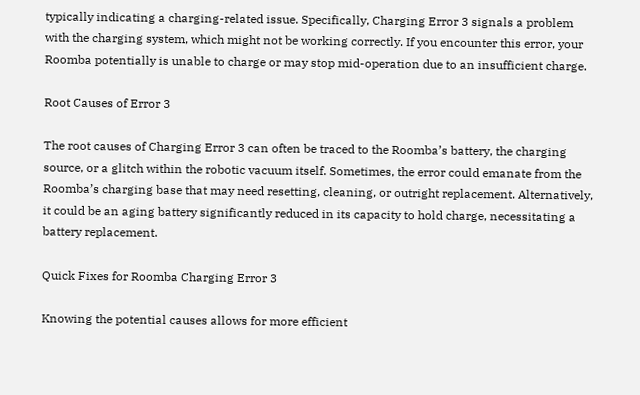typically indicating a charging-related issue. Specifically, Charging Error 3 signals a problem with the charging system, which might not be working correctly. If you encounter this error, your Roomba potentially is unable to charge or may stop mid-operation due to an insufficient charge.

Root Causes of Error 3

The root causes of Charging Error 3 can often be traced to the Roomba’s battery, the charging source, or a glitch within the robotic vacuum itself. Sometimes, the error could emanate from the Roomba’s charging base that may need resetting, cleaning, or outright replacement. Alternatively, it could be an aging battery significantly reduced in its capacity to hold charge, necessitating a battery replacement.

Quick Fixes for Roomba Charging Error 3

Knowing the potential causes allows for more efficient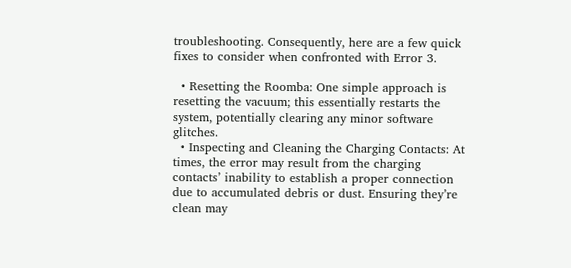troubleshooting. Consequently, here are a few quick fixes to consider when confronted with Error 3.

  • Resetting the Roomba: One simple approach is resetting the vacuum; this essentially restarts the system, potentially clearing any minor software glitches.
  • Inspecting and Cleaning the Charging Contacts: At times, the error may result from the charging contacts’ inability to establish a proper connection due to accumulated debris or dust. Ensuring they’re clean may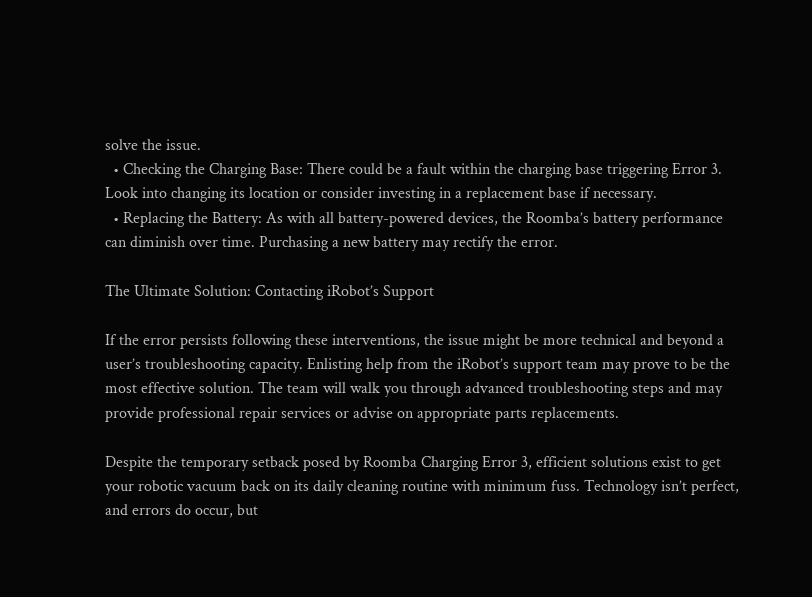solve the issue.
  • Checking the Charging Base: There could be a fault within the charging base triggering Error 3. Look into changing its location or consider investing in a replacement base if necessary.
  • Replacing the Battery: As with all battery-powered devices, the Roomba’s battery performance can diminish over time. Purchasing a new battery may rectify the error.

The Ultimate Solution: Contacting iRobot’s Support

If the error persists following these interventions, the issue might be more technical and beyond a user’s troubleshooting capacity. Enlisting help from the iRobot’s support team may prove to be the most effective solution. The team will walk you through advanced troubleshooting steps and may provide professional repair services or advise on appropriate parts replacements.

Despite the temporary setback posed by Roomba Charging Error 3, efficient solutions exist to get your robotic vacuum back on its daily cleaning routine with minimum fuss. Technology isn’t perfect, and errors do occur, but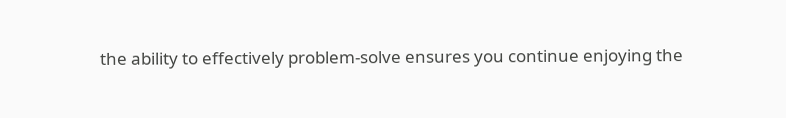the ability to effectively problem-solve ensures you continue enjoying the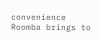convenience Roomba brings to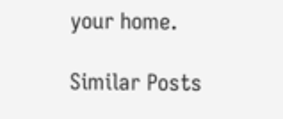your home.

Similar Posts